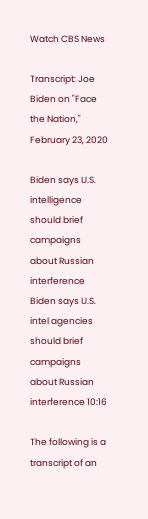Watch CBS News

Transcript: Joe Biden on "Face the Nation," February 23, 2020

Biden says U.S. intelligence should brief campaigns about Russian interference
Biden says U.S. intel agencies should brief campaigns about Russian interference 10:16

The following is a transcript of an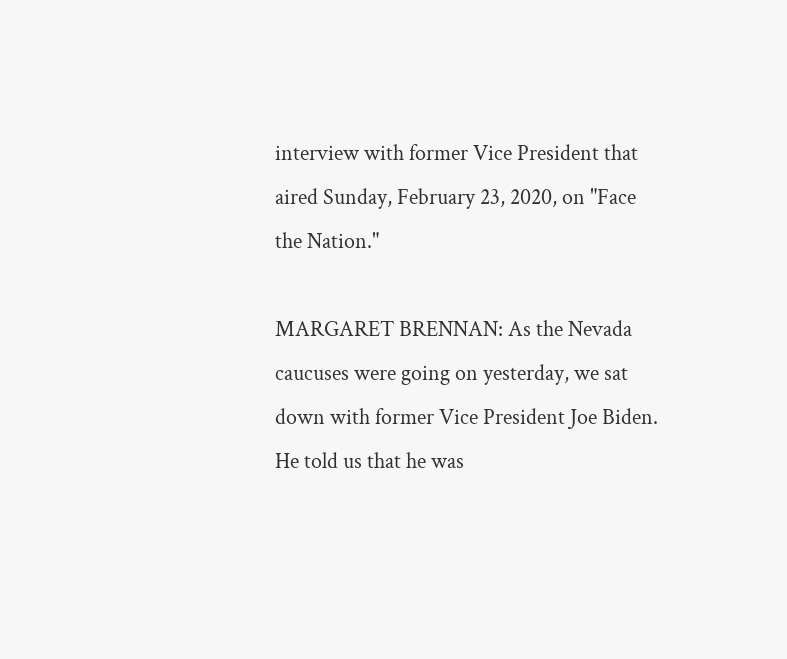interview with former Vice President that aired Sunday, February 23, 2020, on "Face the Nation."

MARGARET BRENNAN: As the Nevada caucuses were going on yesterday, we sat down with former Vice President Joe Biden.  He told us that he was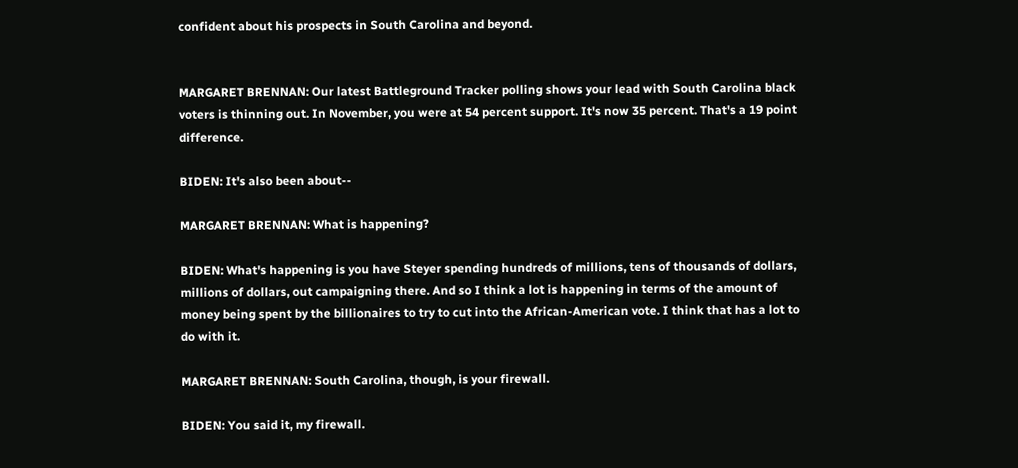confident about his prospects in South Carolina and beyond.


MARGARET BRENNAN: Our latest Battleground Tracker polling shows your lead with South Carolina black voters is thinning out. In November, you were at 54 percent support. It's now 35 percent. That's a 19 point difference.

BIDEN: It's also been about--

MARGARET BRENNAN: What is happening?

BIDEN: What's happening is you have Steyer spending hundreds of millions, tens of thousands of dollars, millions of dollars, out campaigning there. And so I think a lot is happening in terms of the amount of money being spent by the billionaires to try to cut into the African-American vote. I think that has a lot to do with it.

MARGARET BRENNAN: South Carolina, though, is your firewall.

BIDEN: You said it, my firewall.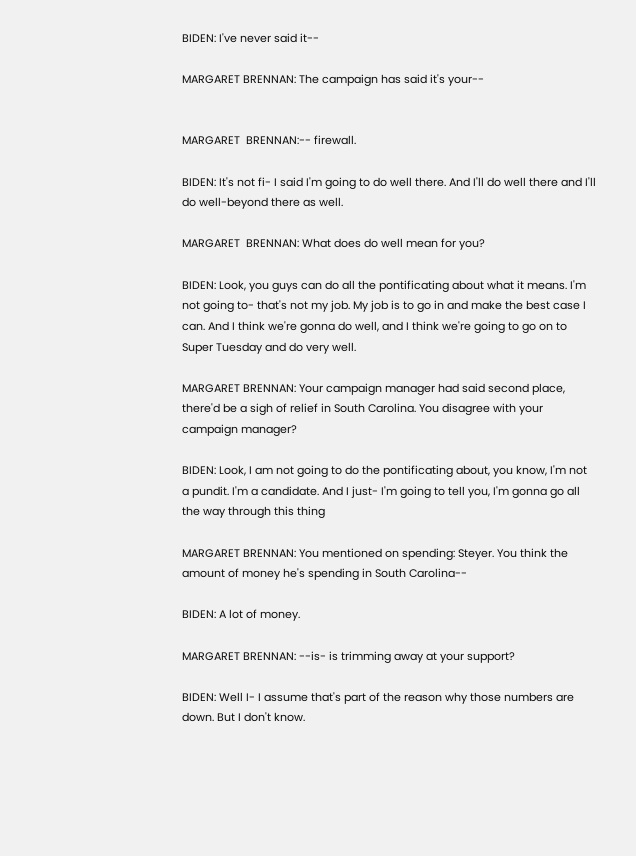BIDEN: I've never said it--

MARGARET BRENNAN: The campaign has said it's your--


MARGARET  BRENNAN:-- firewall.

BIDEN: It's not fi- I said I'm going to do well there. And I'll do well there and I'll do well-beyond there as well.

MARGARET  BRENNAN: What does do well mean for you?

BIDEN: Look, you guys can do all the pontificating about what it means. I'm not going to- that's not my job. My job is to go in and make the best case I can. And I think we're gonna do well, and I think we're going to go on to Super Tuesday and do very well.

MARGARET BRENNAN: Your campaign manager had said second place, there'd be a sigh of relief in South Carolina. You disagree with your campaign manager?

BIDEN: Look, I am not going to do the pontificating about, you know, I'm not a pundit. I'm a candidate. And I just- I'm going to tell you, I'm gonna go all the way through this thing

MARGARET BRENNAN: You mentioned on spending: Steyer. You think the amount of money he's spending in South Carolina--

BIDEN: A lot of money.

MARGARET BRENNAN: --is- is trimming away at your support?

BIDEN: Well I- I assume that's part of the reason why those numbers are down. But I don't know.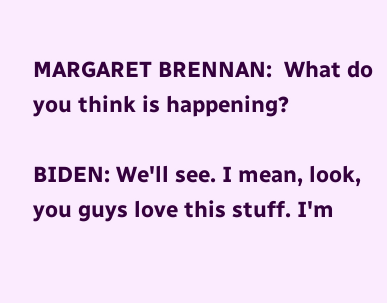MARGARET BRENNAN:  What do you think is happening?

BIDEN: We'll see. I mean, look, you guys love this stuff. I'm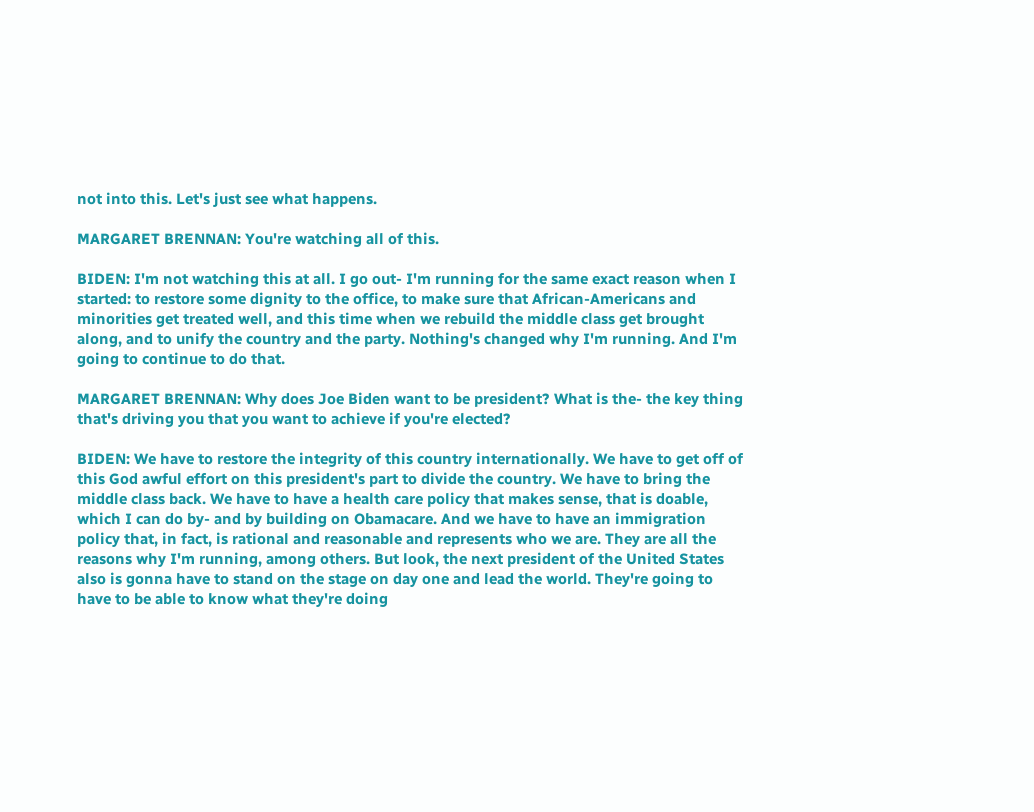not into this. Let's just see what happens.

MARGARET BRENNAN: You're watching all of this.

BIDEN: I'm not watching this at all. I go out- I'm running for the same exact reason when I started: to restore some dignity to the office, to make sure that African-Americans and minorities get treated well, and this time when we rebuild the middle class get brought along, and to unify the country and the party. Nothing's changed why I'm running. And I'm going to continue to do that.

MARGARET BRENNAN: Why does Joe Biden want to be president? What is the- the key thing that's driving you that you want to achieve if you're elected?

BIDEN: We have to restore the integrity of this country internationally. We have to get off of this God awful effort on this president's part to divide the country. We have to bring the middle class back. We have to have a health care policy that makes sense, that is doable, which I can do by- and by building on Obamacare. And we have to have an immigration policy that, in fact, is rational and reasonable and represents who we are. They are all the reasons why I'm running, among others. But look, the next president of the United States also is gonna have to stand on the stage on day one and lead the world. They're going to have to be able to know what they're doing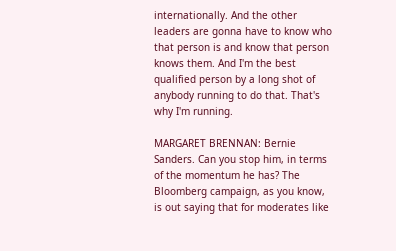internationally. And the other leaders are gonna have to know who that person is and know that person knows them. And I'm the best qualified person by a long shot of anybody running to do that. That's why I'm running.

MARGARET BRENNAN: Bernie Sanders. Can you stop him, in terms of the momentum he has? The Bloomberg campaign, as you know, is out saying that for moderates like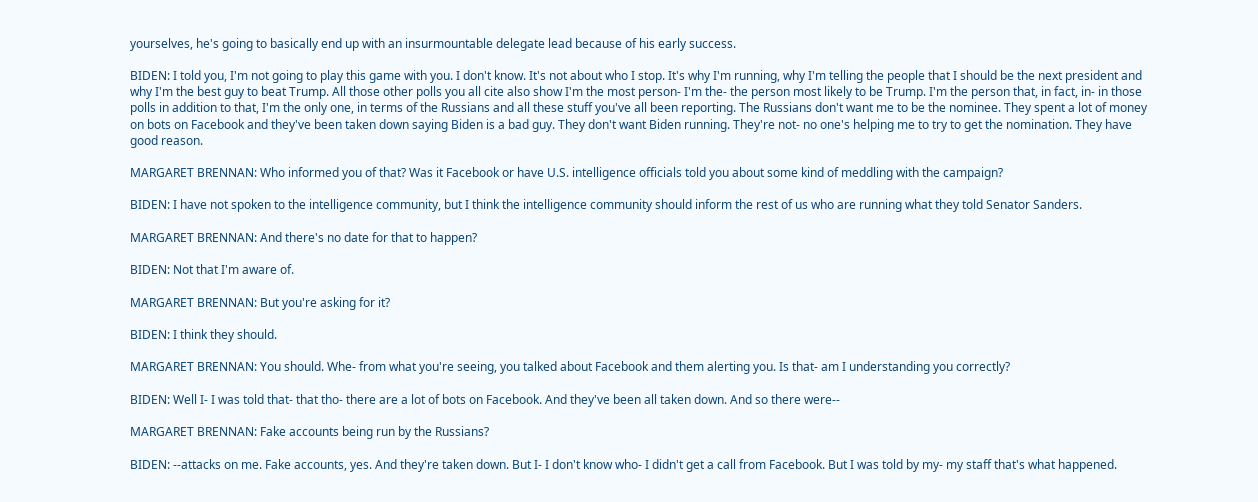yourselves, he's going to basically end up with an insurmountable delegate lead because of his early success.

BIDEN: I told you, I'm not going to play this game with you. I don't know. It's not about who I stop. It's why I'm running, why I'm telling the people that I should be the next president and why I'm the best guy to beat Trump. All those other polls you all cite also show I'm the most person- I'm the- the person most likely to be Trump. I'm the person that, in fact, in- in those polls in addition to that, I'm the only one, in terms of the Russians and all these stuff you've all been reporting. The Russians don't want me to be the nominee. They spent a lot of money on bots on Facebook and they've been taken down saying Biden is a bad guy. They don't want Biden running. They're not- no one's helping me to try to get the nomination. They have good reason.

MARGARET BRENNAN: Who informed you of that? Was it Facebook or have U.S. intelligence officials told you about some kind of meddling with the campaign?

BIDEN: I have not spoken to the intelligence community, but I think the intelligence community should inform the rest of us who are running what they told Senator Sanders.

MARGARET BRENNAN: And there's no date for that to happen?

BIDEN: Not that I'm aware of.

MARGARET BRENNAN: But you're asking for it?

BIDEN: I think they should.

MARGARET BRENNAN: You should. Whe- from what you're seeing, you talked about Facebook and them alerting you. Is that- am I understanding you correctly?

BIDEN: Well I- I was told that- that tho- there are a lot of bots on Facebook. And they've been all taken down. And so there were--

MARGARET BRENNAN: Fake accounts being run by the Russians?

BIDEN: --attacks on me. Fake accounts, yes. And they're taken down. But I- I don't know who- I didn't get a call from Facebook. But I was told by my- my staff that's what happened.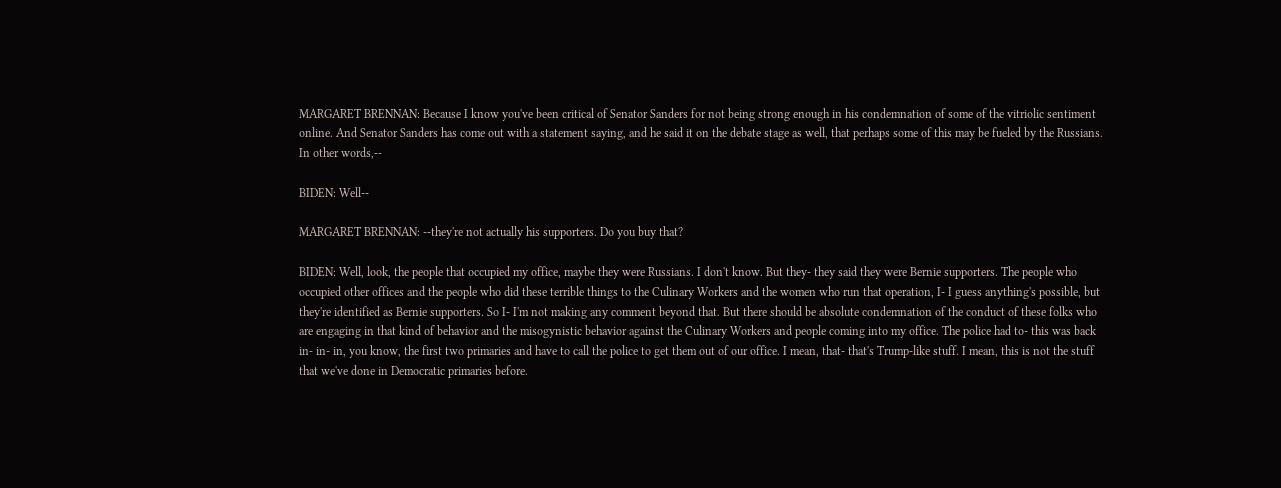MARGARET BRENNAN: Because I know you've been critical of Senator Sanders for not being strong enough in his condemnation of some of the vitriolic sentiment online. And Senator Sanders has come out with a statement saying, and he said it on the debate stage as well, that perhaps some of this may be fueled by the Russians. In other words,--

BIDEN: Well--

MARGARET BRENNAN: --they're not actually his supporters. Do you buy that?

BIDEN: Well, look, the people that occupied my office, maybe they were Russians. I don't know. But they- they said they were Bernie supporters. The people who occupied other offices and the people who did these terrible things to the Culinary Workers and the women who run that operation, I- I guess anything's possible, but they're identified as Bernie supporters. So I- I'm not making any comment beyond that. But there should be absolute condemnation of the conduct of these folks who are engaging in that kind of behavior and the misogynistic behavior against the Culinary Workers and people coming into my office. The police had to- this was back in- in- in, you know, the first two primaries and have to call the police to get them out of our office. I mean, that- that's Trump-like stuff. I mean, this is not the stuff that we've done in Democratic primaries before.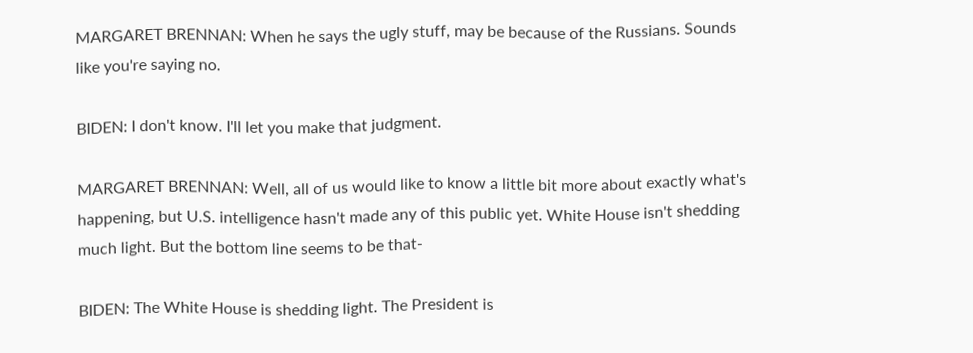MARGARET BRENNAN: When he says the ugly stuff, may be because of the Russians. Sounds like you're saying no.

BIDEN: I don't know. I'll let you make that judgment.

MARGARET BRENNAN: Well, all of us would like to know a little bit more about exactly what's happening, but U.S. intelligence hasn't made any of this public yet. White House isn't shedding much light. But the bottom line seems to be that-

BIDEN: The White House is shedding light. The President is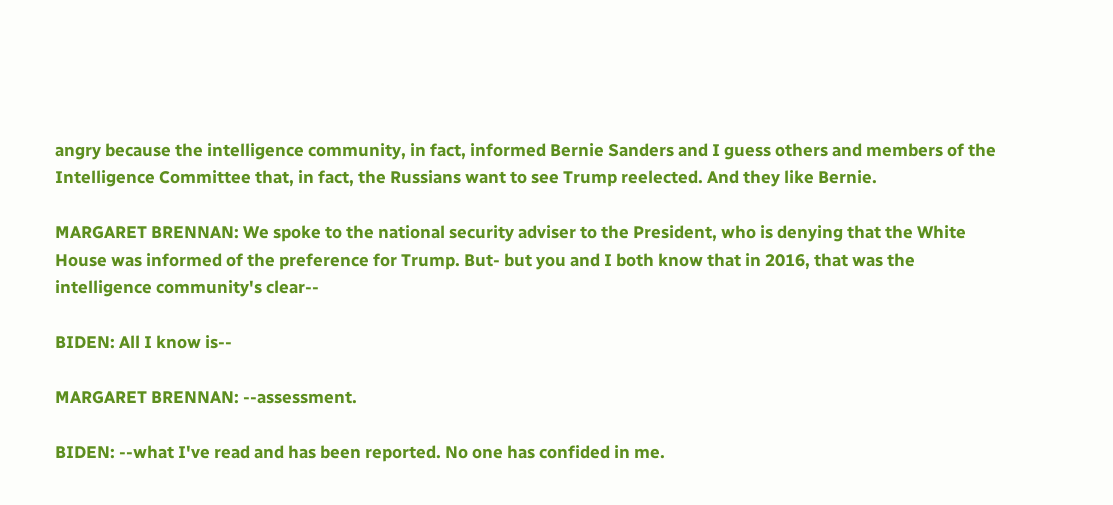angry because the intelligence community, in fact, informed Bernie Sanders and I guess others and members of the Intelligence Committee that, in fact, the Russians want to see Trump reelected. And they like Bernie.

MARGARET BRENNAN: We spoke to the national security adviser to the President, who is denying that the White House was informed of the preference for Trump. But- but you and I both know that in 2016, that was the intelligence community's clear--

BIDEN: All I know is--

MARGARET BRENNAN: --assessment.

BIDEN: --what I've read and has been reported. No one has confided in me.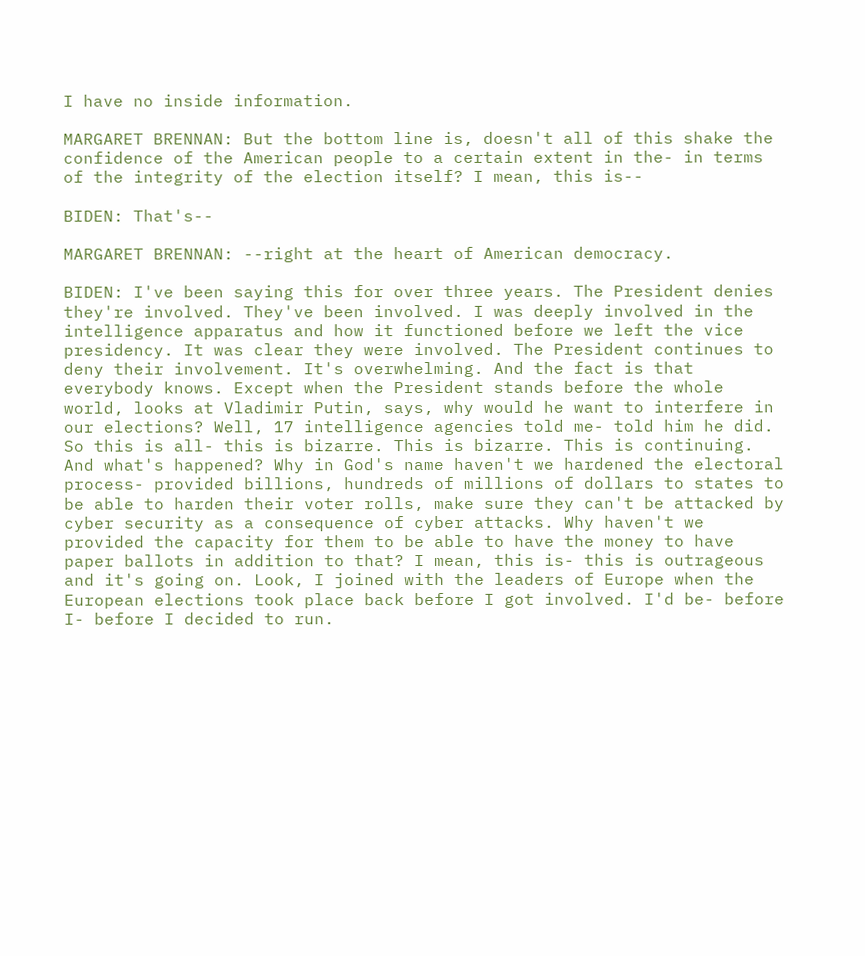I have no inside information.

MARGARET BRENNAN: But the bottom line is, doesn't all of this shake the confidence of the American people to a certain extent in the- in terms of the integrity of the election itself? I mean, this is--

BIDEN: That's--

MARGARET BRENNAN: --right at the heart of American democracy.

BIDEN: I've been saying this for over three years. The President denies they're involved. They've been involved. I was deeply involved in the intelligence apparatus and how it functioned before we left the vice presidency. It was clear they were involved. The President continues to deny their involvement. It's overwhelming. And the fact is that everybody knows. Except when the President stands before the whole world, looks at Vladimir Putin, says, why would he want to interfere in our elections? Well, 17 intelligence agencies told me- told him he did. So this is all- this is bizarre. This is bizarre. This is continuing. And what's happened? Why in God's name haven't we hardened the electoral process- provided billions, hundreds of millions of dollars to states to be able to harden their voter rolls, make sure they can't be attacked by cyber security as a consequence of cyber attacks. Why haven't we provided the capacity for them to be able to have the money to have paper ballots in addition to that? I mean, this is- this is outrageous and it's going on. Look, I joined with the leaders of Europe when the European elections took place back before I got involved. I'd be- before I- before I decided to run.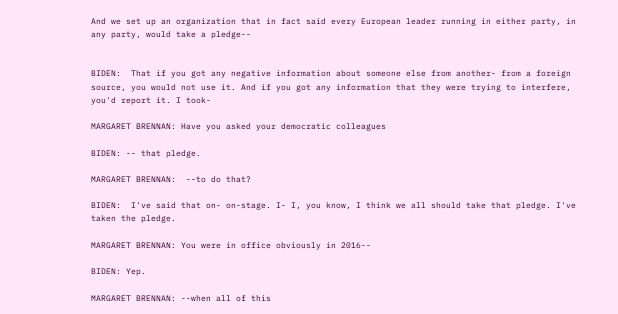And we set up an organization that in fact said every European leader running in either party, in any party, would take a pledge--


BIDEN:  That if you got any negative information about someone else from another- from a foreign source, you would not use it. And if you got any information that they were trying to interfere, you'd report it. I took-

MARGARET BRENNAN: Have you asked your democratic colleagues

BIDEN: -- that pledge.

MARGARET BRENNAN:  --to do that?

BIDEN:  I've said that on- on-stage. I- I, you know, I think we all should take that pledge. I've taken the pledge.

MARGARET BRENNAN: You were in office obviously in 2016--

BIDEN: Yep.

MARGARET BRENNAN: --when all of this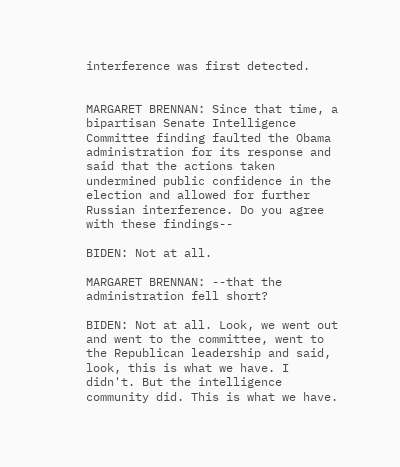interference was first detected.


MARGARET BRENNAN: Since that time, a bipartisan Senate Intelligence Committee finding faulted the Obama administration for its response and said that the actions taken undermined public confidence in the election and allowed for further Russian interference. Do you agree with these findings--

BIDEN: Not at all.

MARGARET BRENNAN: --that the administration fell short?

BIDEN: Not at all. Look, we went out and went to the committee, went to the Republican leadership and said, look, this is what we have. I didn't. But the intelligence community did. This is what we have.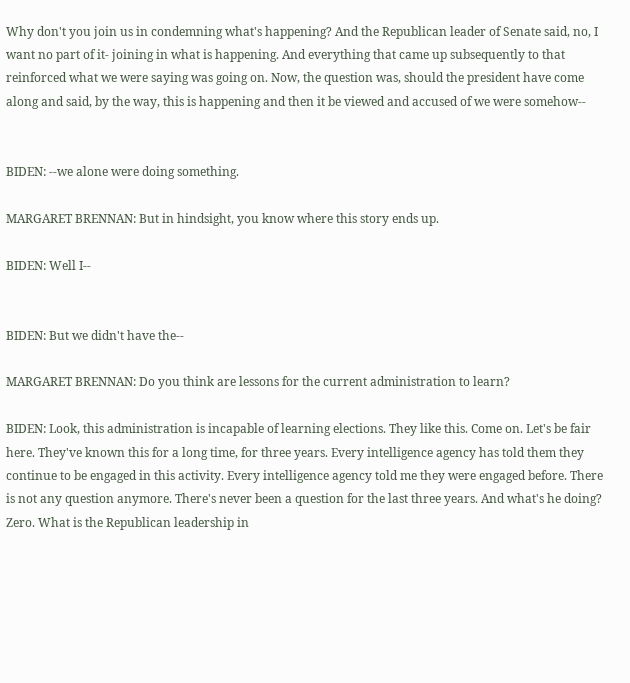Why don't you join us in condemning what's happening? And the Republican leader of Senate said, no, I want no part of it- joining in what is happening. And everything that came up subsequently to that reinforced what we were saying was going on. Now, the question was, should the president have come along and said, by the way, this is happening and then it be viewed and accused of we were somehow--


BIDEN: --we alone were doing something.

MARGARET BRENNAN: But in hindsight, you know where this story ends up.

BIDEN: Well I--


BIDEN: But we didn't have the--

MARGARET BRENNAN: Do you think are lessons for the current administration to learn?

BIDEN: Look, this administration is incapable of learning elections. They like this. Come on. Let's be fair here. They've known this for a long time, for three years. Every intelligence agency has told them they continue to be engaged in this activity. Every intelligence agency told me they were engaged before. There is not any question anymore. There's never been a question for the last three years. And what's he doing? Zero. What is the Republican leadership in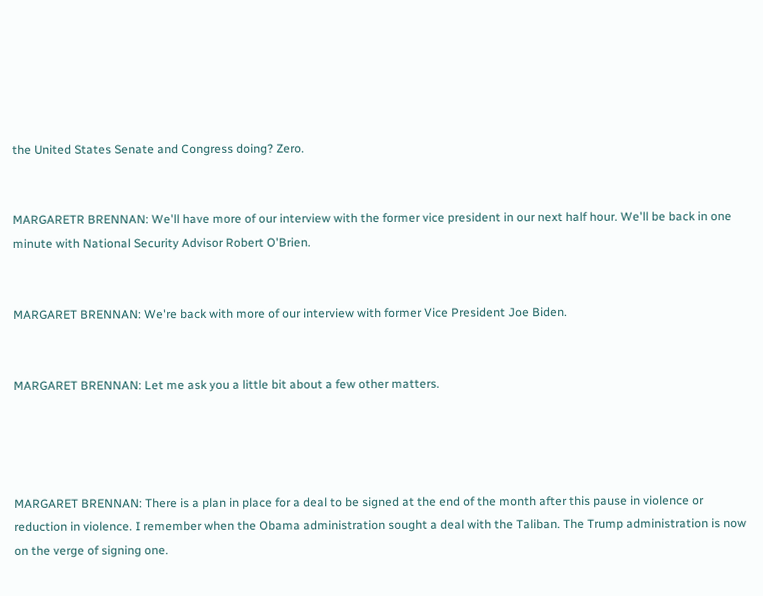the United States Senate and Congress doing? Zero.


MARGARETR BRENNAN: We'll have more of our interview with the former vice president in our next half hour. We'll be back in one minute with National Security Advisor Robert O'Brien.


MARGARET BRENNAN: We're back with more of our interview with former Vice President Joe Biden.


MARGARET BRENNAN: Let me ask you a little bit about a few other matters.




MARGARET BRENNAN: There is a plan in place for a deal to be signed at the end of the month after this pause in violence or reduction in violence. I remember when the Obama administration sought a deal with the Taliban. The Trump administration is now on the verge of signing one.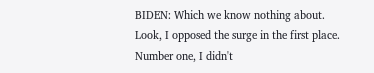BIDEN: Which we know nothing about. Look, I opposed the surge in the first place. Number one, I didn't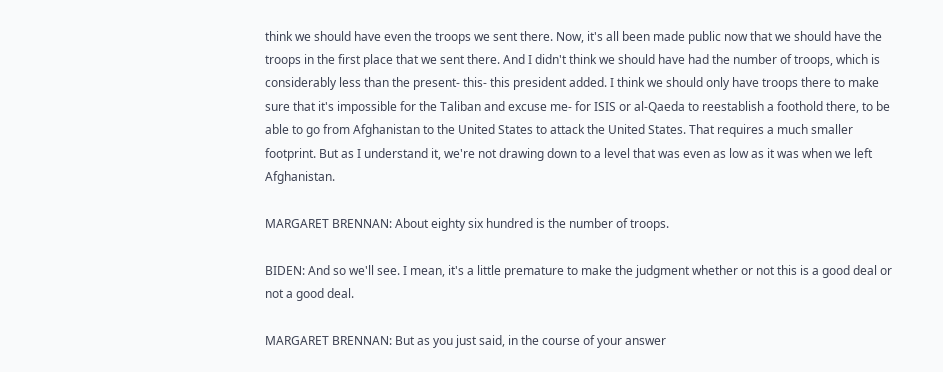think we should have even the troops we sent there. Now, it's all been made public now that we should have the troops in the first place that we sent there. And I didn't think we should have had the number of troops, which is considerably less than the present- this- this president added. I think we should only have troops there to make sure that it's impossible for the Taliban and excuse me- for ISIS or al-Qaeda to reestablish a foothold there, to be able to go from Afghanistan to the United States to attack the United States. That requires a much smaller footprint. But as I understand it, we're not drawing down to a level that was even as low as it was when we left Afghanistan.

MARGARET BRENNAN: About eighty six hundred is the number of troops.

BIDEN: And so we'll see. I mean, it's a little premature to make the judgment whether or not this is a good deal or not a good deal.

MARGARET BRENNAN: But as you just said, in the course of your answer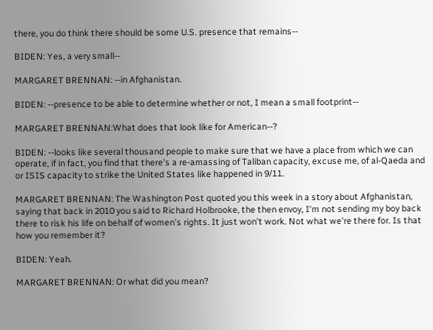there, you do think there should be some U.S. presence that remains--

BIDEN: Yes, a very small--

MARGARET BRENNAN: --in Afghanistan.

BIDEN: --presence to be able to determine whether or not, I mean a small footprint--

MARGARET BRENNAN:What does that look like for American--?

BIDEN: --looks like several thousand people to make sure that we have a place from which we can operate, if in fact, you find that there's a re-amassing of Taliban capacity, excuse me, of al-Qaeda and or ISIS capacity to strike the United States like happened in 9/11.

MARGARET BRENNAN: The Washington Post quoted you this week in a story about Afghanistan, saying that back in 2010 you said to Richard Holbrooke, the then envoy, I'm not sending my boy back there to risk his life on behalf of women's rights. It just won't work. Not what we're there for. Is that how you remember it?

BIDEN: Yeah.

MARGARET BRENNAN: Or what did you mean?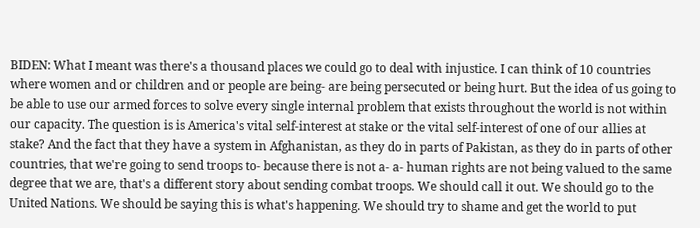BIDEN: What I meant was there's a thousand places we could go to deal with injustice. I can think of 10 countries where women and or children and or people are being- are being persecuted or being hurt. But the idea of us going to be able to use our armed forces to solve every single internal problem that exists throughout the world is not within our capacity. The question is is America's vital self-interest at stake or the vital self-interest of one of our allies at stake? And the fact that they have a system in Afghanistan, as they do in parts of Pakistan, as they do in parts of other countries, that we're going to send troops to- because there is not a- a- human rights are not being valued to the same degree that we are, that's a different story about sending combat troops. We should call it out. We should go to the United Nations. We should be saying this is what's happening. We should try to shame and get the world to put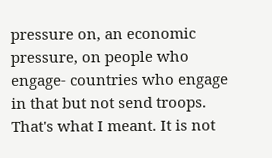pressure on, an economic pressure, on people who engage- countries who engage in that but not send troops. That's what I meant. It is not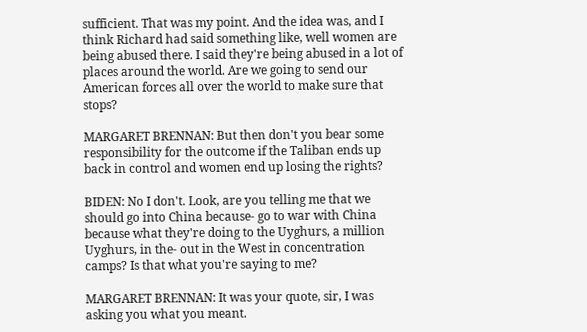sufficient. That was my point. And the idea was, and I think Richard had said something like, well women are being abused there. I said they're being abused in a lot of places around the world. Are we going to send our American forces all over the world to make sure that stops?

MARGARET BRENNAN: But then don't you bear some responsibility for the outcome if the Taliban ends up back in control and women end up losing the rights?

BIDEN: No I don't. Look, are you telling me that we should go into China because- go to war with China because what they're doing to the Uyghurs, a million Uyghurs, in the- out in the West in concentration camps? Is that what you're saying to me?

MARGARET BRENNAN: It was your quote, sir, I was asking you what you meant.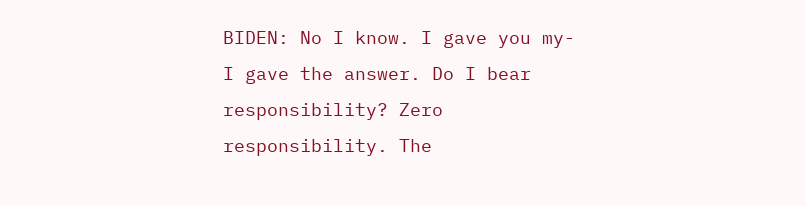BIDEN: No I know. I gave you my- I gave the answer. Do I bear responsibility? Zero responsibility. The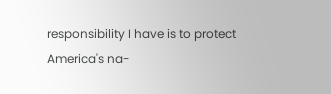responsibility I have is to protect America's na-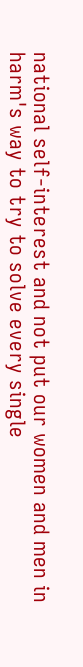national self-interest and not put our women and men in harm's way to try to solve every single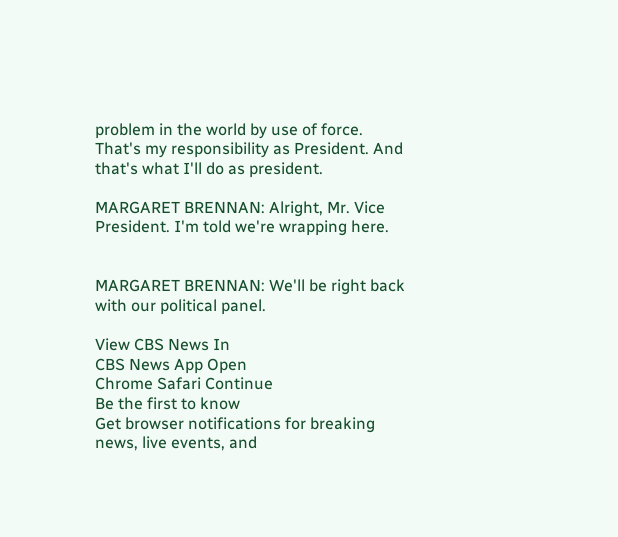problem in the world by use of force. That's my responsibility as President. And that's what I'll do as president.

MARGARET BRENNAN: Alright, Mr. Vice President. I'm told we're wrapping here.


MARGARET BRENNAN: We'll be right back with our political panel.

View CBS News In
CBS News App Open
Chrome Safari Continue
Be the first to know
Get browser notifications for breaking news, live events, and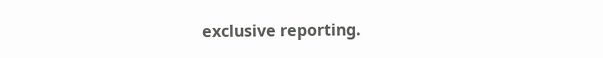exclusive reporting.